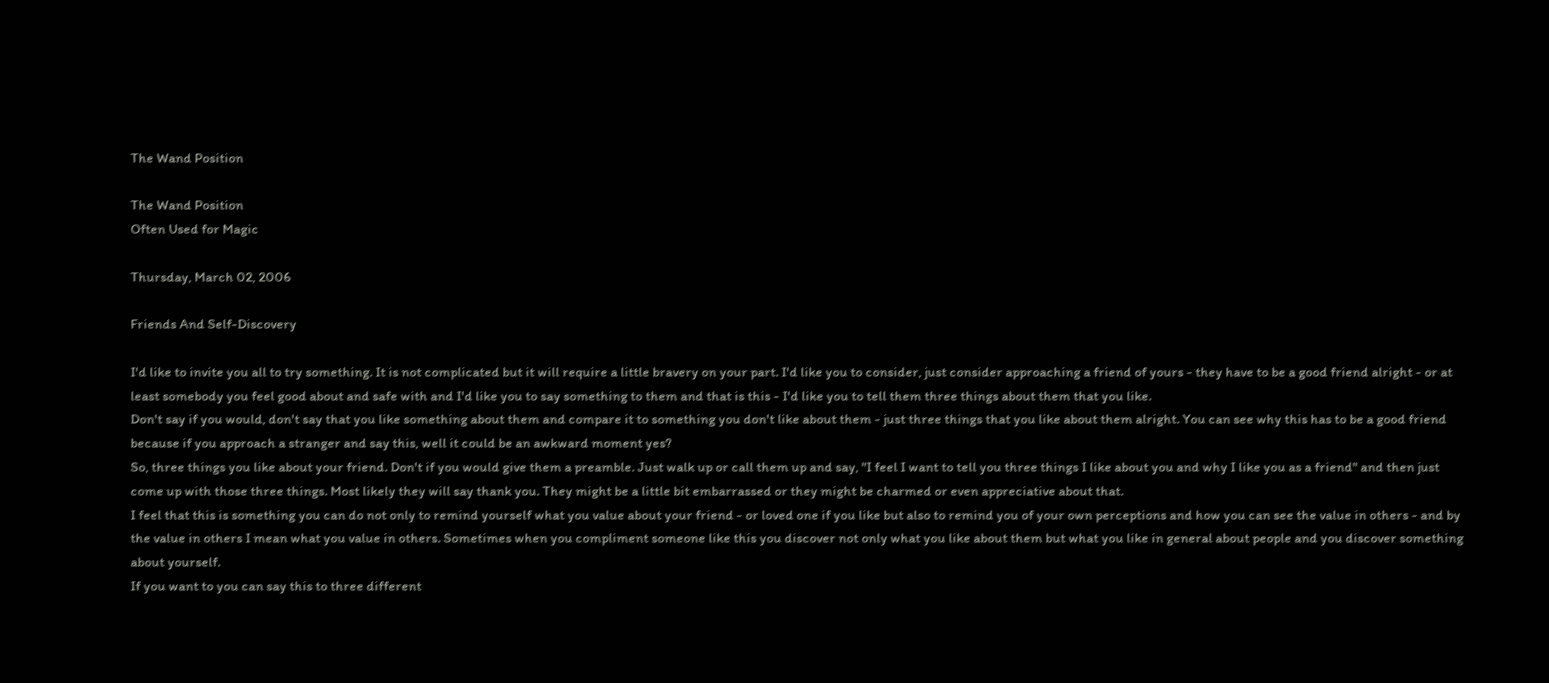The Wand Position

The Wand Position
Often Used for Magic

Thursday, March 02, 2006

Friends And Self-Discovery

I'd like to invite you all to try something. It is not complicated but it will require a little bravery on your part. I'd like you to consider, just consider approaching a friend of yours - they have to be a good friend alright - or at least somebody you feel good about and safe with and I'd like you to say something to them and that is this - I'd like you to tell them three things about them that you like.
Don't say if you would, don't say that you like something about them and compare it to something you don't like about them - just three things that you like about them alright. You can see why this has to be a good friend because if you approach a stranger and say this, well it could be an awkward moment yes?
So, three things you like about your friend. Don't if you would give them a preamble. Just walk up or call them up and say, "I feel I want to tell you three things I like about you and why I like you as a friend" and then just come up with those three things. Most likely they will say thank you. They might be a little bit embarrassed or they might be charmed or even appreciative about that.
I feel that this is something you can do not only to remind yourself what you value about your friend - or loved one if you like but also to remind you of your own perceptions and how you can see the value in others - and by the value in others I mean what you value in others. Sometimes when you compliment someone like this you discover not only what you like about them but what you like in general about people and you discover something about yourself.
If you want to you can say this to three different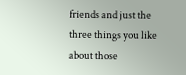friends and just the three things you like about those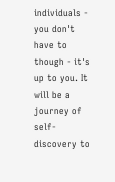individuals - you don't have to though - it's up to you. It will be a journey of self-discovery to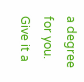a degree for you.
Give it a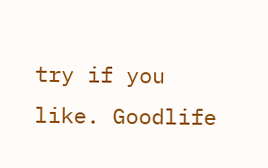try if you like. Goodlife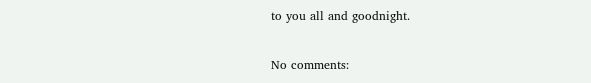to you all and goodnight.

No comments: